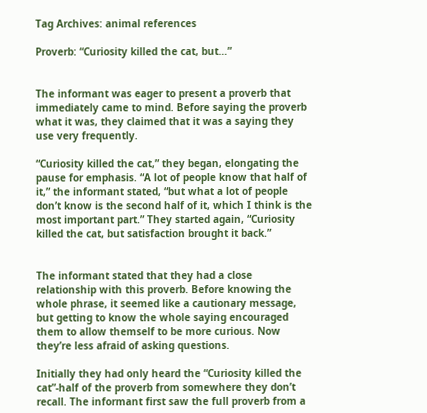Tag Archives: animal references

Proverb: “Curiosity killed the cat, but…”


The informant was eager to present a proverb that immediately came to mind. Before saying the proverb what it was, they claimed that it was a saying they use very frequently.

“Curiosity killed the cat,” they began, elongating the pause for emphasis. “A lot of people know that half of it,” the informant stated, “but what a lot of people don’t know is the second half of it, which I think is the most important part.” They started again, “Curiosity killed the cat, but satisfaction brought it back.”


The informant stated that they had a close relationship with this proverb. Before knowing the whole phrase, it seemed like a cautionary message, but getting to know the whole saying encouraged them to allow themself to be more curious. Now they’re less afraid of asking questions.

Initially they had only heard the “Curiosity killed the cat”-half of the proverb from somewhere they don’t recall. The informant first saw the full proverb from a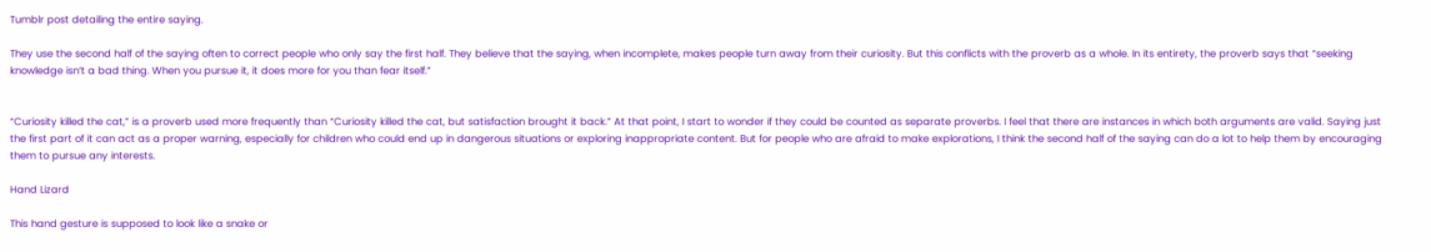Tumblr post detailing the entire saying.

They use the second half of the saying often to correct people who only say the first half. They believe that the saying, when incomplete, makes people turn away from their curiosity. But this conflicts with the proverb as a whole. In its entirety, the proverb says that “seeking knowledge isn’t a bad thing. When you pursue it, it does more for you than fear itself.”


“Curiosity killed the cat,” is a proverb used more frequently than “Curiosity killed the cat, but satisfaction brought it back.” At that point, I start to wonder if they could be counted as separate proverbs. I feel that there are instances in which both arguments are valid. Saying just the first part of it can act as a proper warning, especially for children who could end up in dangerous situations or exploring inappropriate content. But for people who are afraid to make explorations, I think the second half of the saying can do a lot to help them by encouraging them to pursue any interests.

Hand Lizard

This hand gesture is supposed to look like a snake or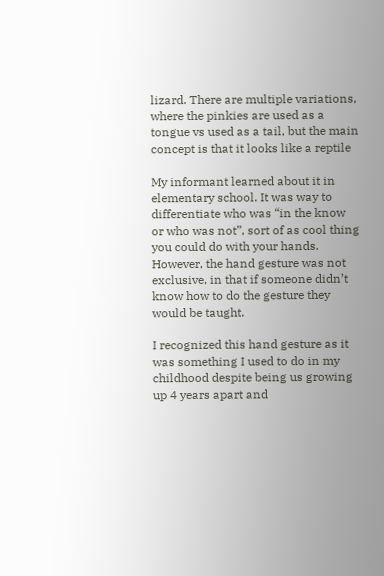lizard. There are multiple variations, where the pinkies are used as a tongue vs used as a tail, but the main concept is that it looks like a reptile

My informant learned about it in elementary school. It was way to differentiate who was “in the know or who was not”, sort of as cool thing you could do with your hands. However, the hand gesture was not exclusive, in that if someone didn’t know how to do the gesture they would be taught.

I recognized this hand gesture as it was something I used to do in my childhood despite being us growing up 4 years apart and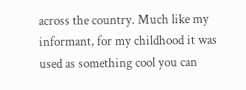across the country. Much like my informant, for my childhood it was used as something cool you can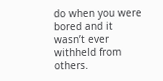do when you were bored and it wasn’t ever withheld from others.